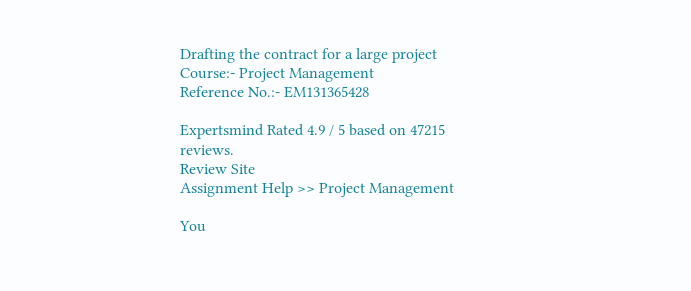Drafting the contract for a large project
Course:- Project Management
Reference No.:- EM131365428

Expertsmind Rated 4.9 / 5 based on 47215 reviews.
Review Site
Assignment Help >> Project Management

You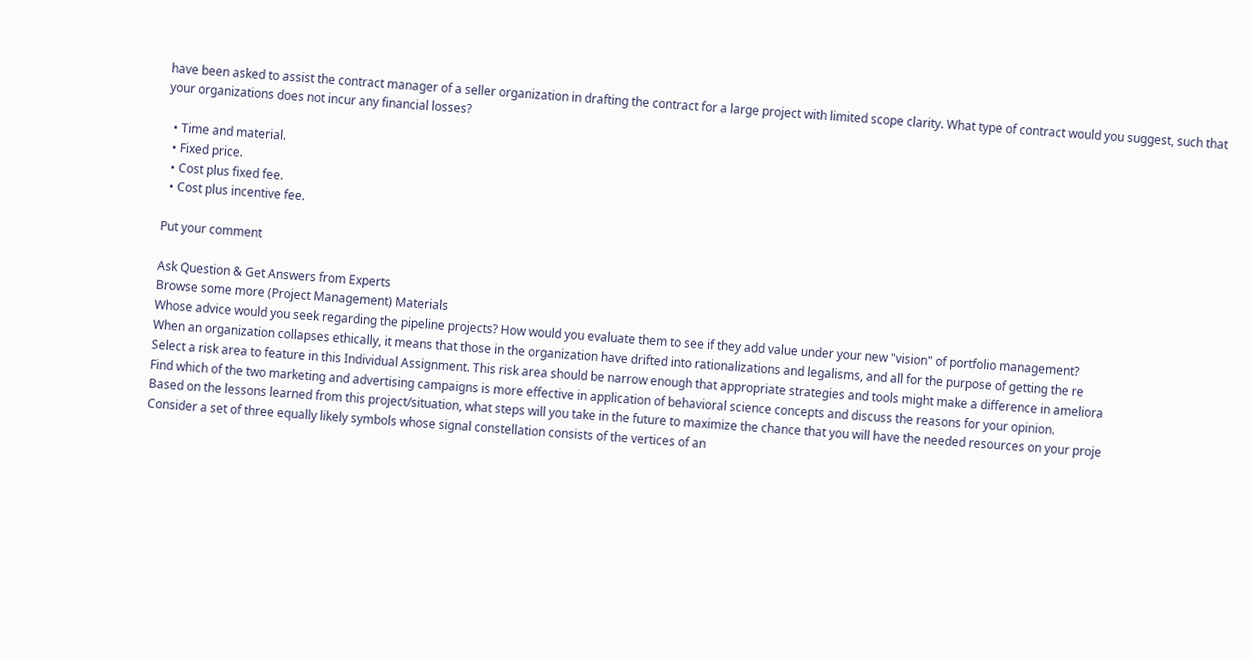have been asked to assist the contract manager of a seller organization in drafting the contract for a large project with limited scope clarity. What type of contract would you suggest, such that your organizations does not incur any financial losses?

  • Time and material.
  • Fixed price.
  • Cost plus fixed fee.
  • Cost plus incentive fee.

Put your comment

Ask Question & Get Answers from Experts
Browse some more (Project Management) Materials
Whose advice would you seek regarding the pipeline projects? How would you evaluate them to see if they add value under your new "vision" of portfolio management?
When an organization collapses ethically, it means that those in the organization have drifted into rationalizations and legalisms, and all for the purpose of getting the re
Select a risk area to feature in this Individual Assignment. This risk area should be narrow enough that appropriate strategies and tools might make a difference in ameliora
Find which of the two marketing and advertising campaigns is more effective in application of behavioral science concepts and discuss the reasons for your opinion.
Based on the lessons learned from this project/situation, what steps will you take in the future to maximize the chance that you will have the needed resources on your proje
Consider a set of three equally likely symbols whose signal constellation consists of the vertices of an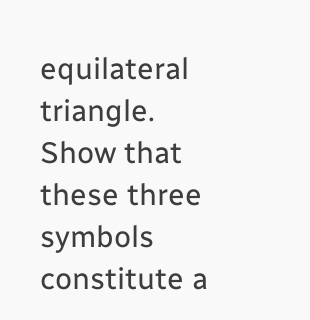equilateral triangle. Show that these three symbols constitute a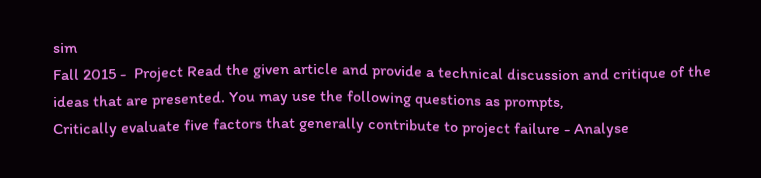sim
Fall 2015 -  Project Read the given article and provide a technical discussion and critique of the ideas that are presented. You may use the following questions as prompts,
Critically evaluate five factors that generally contribute to project failure - Analyse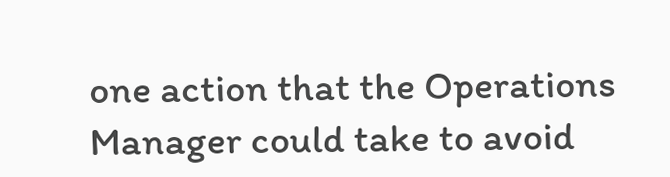one action that the Operations Manager could take to avoid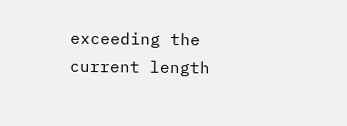exceeding the current length